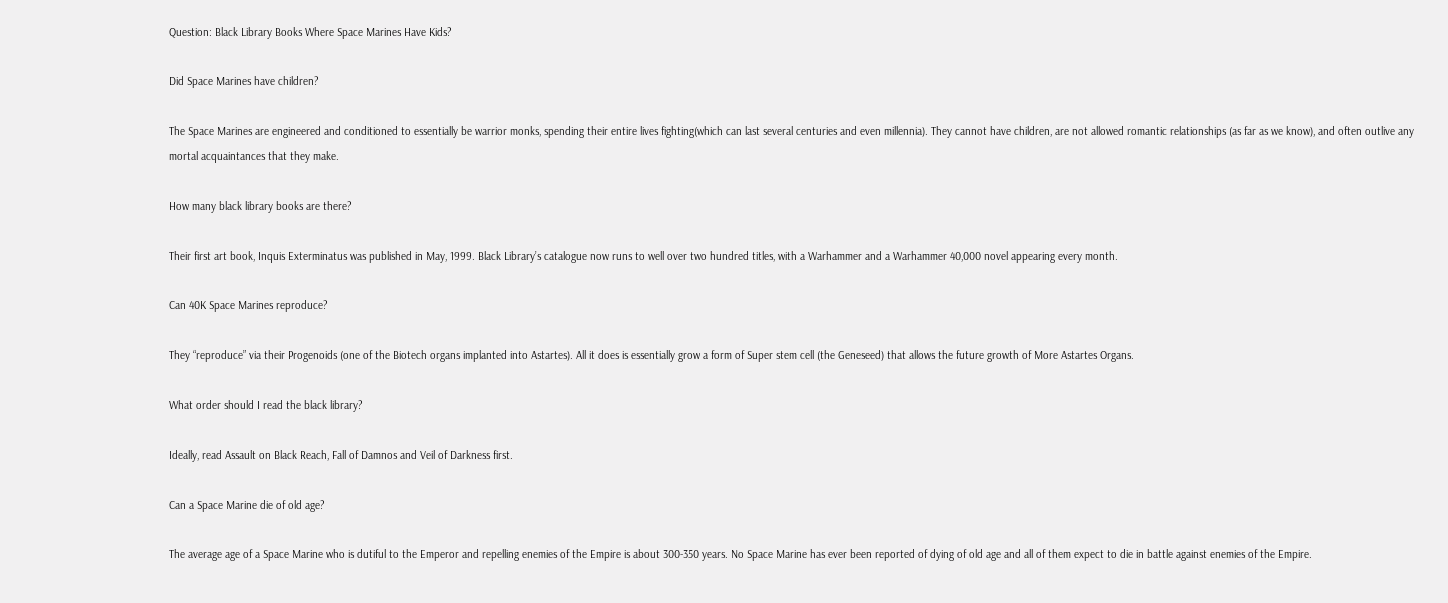Question: Black Library Books Where Space Marines Have Kids?

Did Space Marines have children?

The Space Marines are engineered and conditioned to essentially be warrior monks, spending their entire lives fighting(which can last several centuries and even millennia). They cannot have children, are not allowed romantic relationships (as far as we know), and often outlive any mortal acquaintances that they make.

How many black library books are there?

Their first art book, Inquis Exterminatus was published in May, 1999. Black Library’s catalogue now runs to well over two hundred titles, with a Warhammer and a Warhammer 40,000 novel appearing every month.

Can 40K Space Marines reproduce?

They “reproduce” via their Progenoids (one of the Biotech organs implanted into Astartes). All it does is essentially grow a form of Super stem cell (the Geneseed) that allows the future growth of More Astartes Organs.

What order should I read the black library?

Ideally, read Assault on Black Reach, Fall of Damnos and Veil of Darkness first.

Can a Space Marine die of old age?

The average age of a Space Marine who is dutiful to the Emperor and repelling enemies of the Empire is about 300-350 years. No Space Marine has ever been reported of dying of old age and all of them expect to die in battle against enemies of the Empire.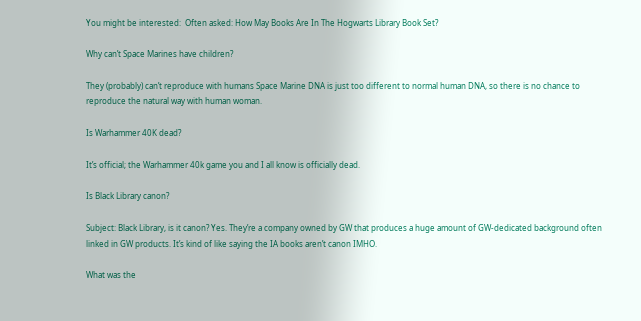You might be interested:  Often asked: How May Books Are In The Hogwarts Library Book Set?

Why can’t Space Marines have children?

They (probably) can’t reproduce with humans Space Marine DNA is just too different to normal human DNA, so there is no chance to reproduce the natural way with human woman.

Is Warhammer 40K dead?

It’s official; the Warhammer 40k game you and I all know is officially dead.

Is Black Library canon?

Subject: Black Library, is it canon? Yes. They’re a company owned by GW that produces a huge amount of GW-dedicated background often linked in GW products. It’s kind of like saying the IA books aren’t canon IMHO.

What was the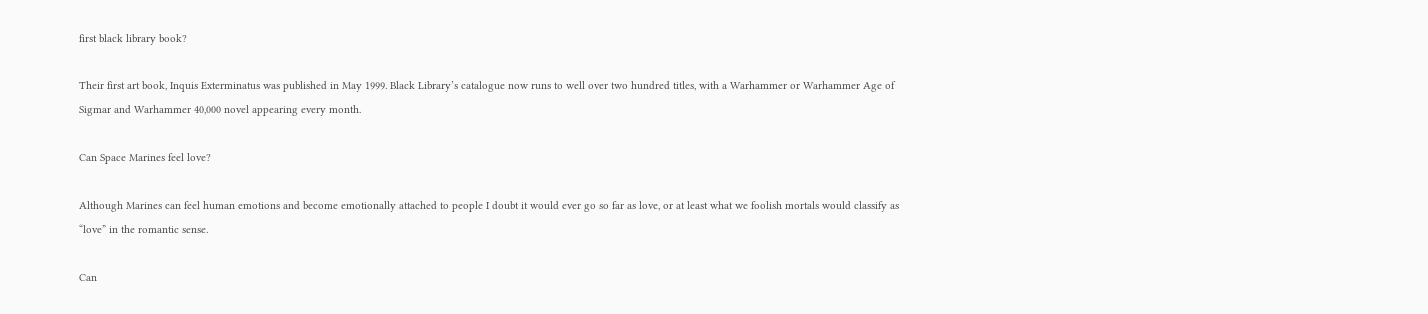first black library book?

Their first art book, Inquis Exterminatus was published in May 1999. Black Library’s catalogue now runs to well over two hundred titles, with a Warhammer or Warhammer Age of Sigmar and Warhammer 40,000 novel appearing every month.

Can Space Marines feel love?

Although Marines can feel human emotions and become emotionally attached to people I doubt it would ever go so far as love, or at least what we foolish mortals would classify as “love” in the romantic sense.

Can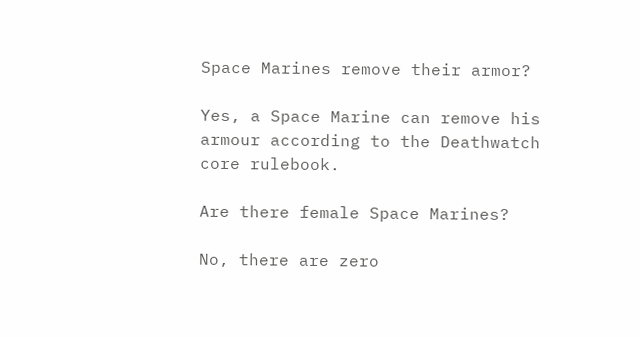Space Marines remove their armor?

Yes, a Space Marine can remove his armour according to the Deathwatch core rulebook.

Are there female Space Marines?

No, there are zero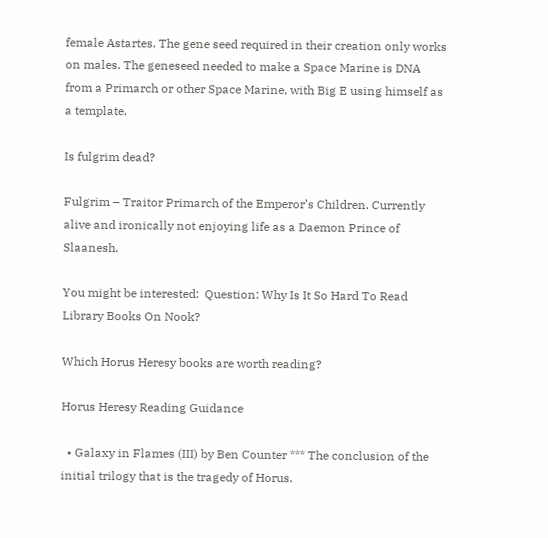female Astartes. The gene seed required in their creation only works on males. The geneseed needed to make a Space Marine is DNA from a Primarch or other Space Marine, with Big E using himself as a template.

Is fulgrim dead?

Fulgrim – Traitor Primarch of the Emperor’s Children. Currently alive and ironically not enjoying life as a Daemon Prince of Slaanesh.

You might be interested:  Question: Why Is It So Hard To Read Library Books On Nook?

Which Horus Heresy books are worth reading?

Horus Heresy Reading Guidance

  • Galaxy in Flames (III) by Ben Counter *** The conclusion of the initial trilogy that is the tragedy of Horus.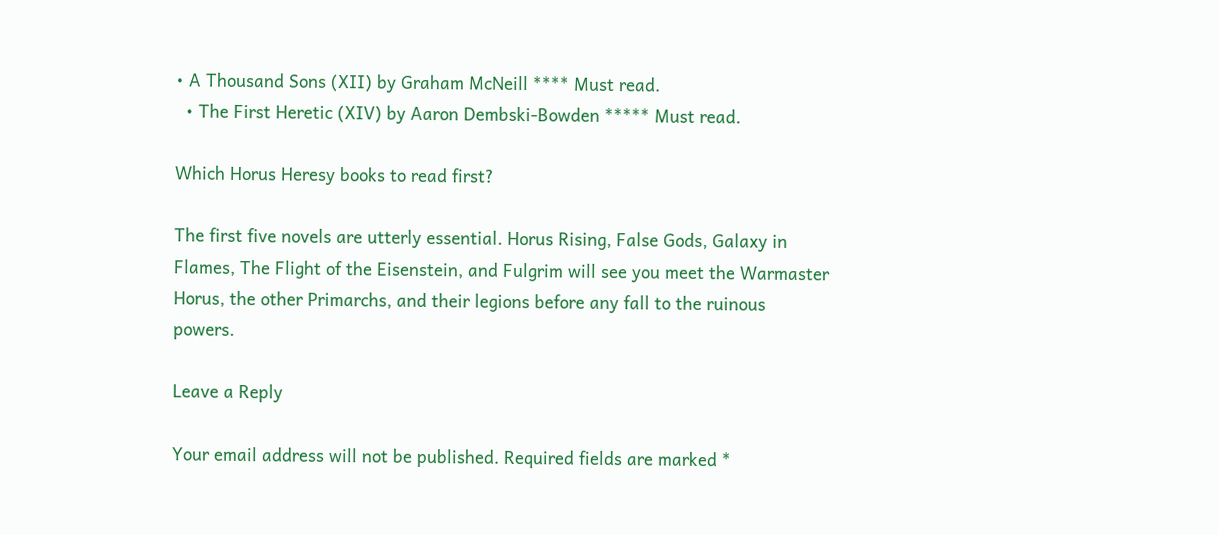• A Thousand Sons (XII) by Graham McNeill **** Must read.
  • The First Heretic (XIV) by Aaron Dembski-Bowden ***** Must read.

Which Horus Heresy books to read first?

The first five novels are utterly essential. Horus Rising, False Gods, Galaxy in Flames, The Flight of the Eisenstein, and Fulgrim will see you meet the Warmaster Horus, the other Primarchs, and their legions before any fall to the ruinous powers.

Leave a Reply

Your email address will not be published. Required fields are marked *